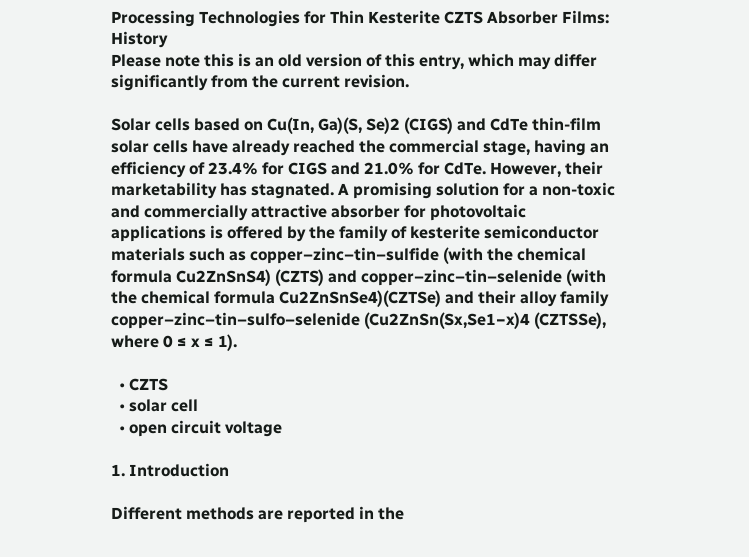Processing Technologies for Thin Kesterite CZTS Absorber Films: History
Please note this is an old version of this entry, which may differ significantly from the current revision.

Solar cells based on Cu(In, Ga)(S, Se)2 (CIGS) and CdTe thin-film solar cells have already reached the commercial stage, having an efficiency of 23.4% for CIGS and 21.0% for CdTe. However, their marketability has stagnated. A promising solution for a non-toxic and commercially attractive absorber for photovoltaic applications is offered by the family of kesterite semiconductor materials such as copper–zinc–tin–sulfide (with the chemical formula Cu2ZnSnS4) (CZTS) and copper–zinc–tin–selenide (with the chemical formula Cu2ZnSnSe4)(CZTSe) and their alloy family copper–zinc–tin–sulfo–selenide (Cu2ZnSn(Sx,Se1−x)4 (CZTSSe), where 0 ≤ x ≤ 1).

  • CZTS
  • solar cell
  • open circuit voltage

1. Introduction

Different methods are reported in the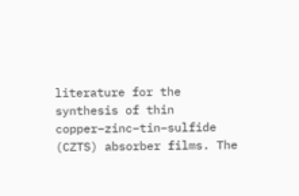literature for the synthesis of thin copper–zinc–tin–sulfide (CZTS) absorber films. The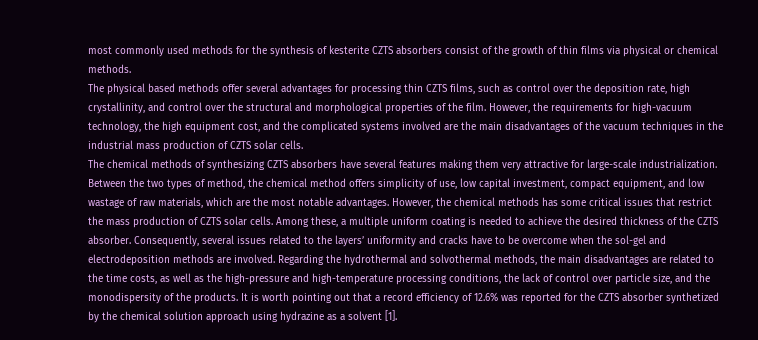most commonly used methods for the synthesis of kesterite CZTS absorbers consist of the growth of thin films via physical or chemical methods.
The physical based methods offer several advantages for processing thin CZTS films, such as control over the deposition rate, high crystallinity, and control over the structural and morphological properties of the film. However, the requirements for high-vacuum technology, the high equipment cost, and the complicated systems involved are the main disadvantages of the vacuum techniques in the industrial mass production of CZTS solar cells.
The chemical methods of synthesizing CZTS absorbers have several features making them very attractive for large-scale industrialization. Between the two types of method, the chemical method offers simplicity of use, low capital investment, compact equipment, and low wastage of raw materials, which are the most notable advantages. However, the chemical methods has some critical issues that restrict the mass production of CZTS solar cells. Among these, a multiple uniform coating is needed to achieve the desired thickness of the CZTS absorber. Consequently, several issues related to the layers’ uniformity and cracks have to be overcome when the sol-gel and electrodeposition methods are involved. Regarding the hydrothermal and solvothermal methods, the main disadvantages are related to the time costs, as well as the high-pressure and high-temperature processing conditions, the lack of control over particle size, and the monodispersity of the products. It is worth pointing out that a record efficiency of 12.6% was reported for the CZTS absorber synthetized by the chemical solution approach using hydrazine as a solvent [1].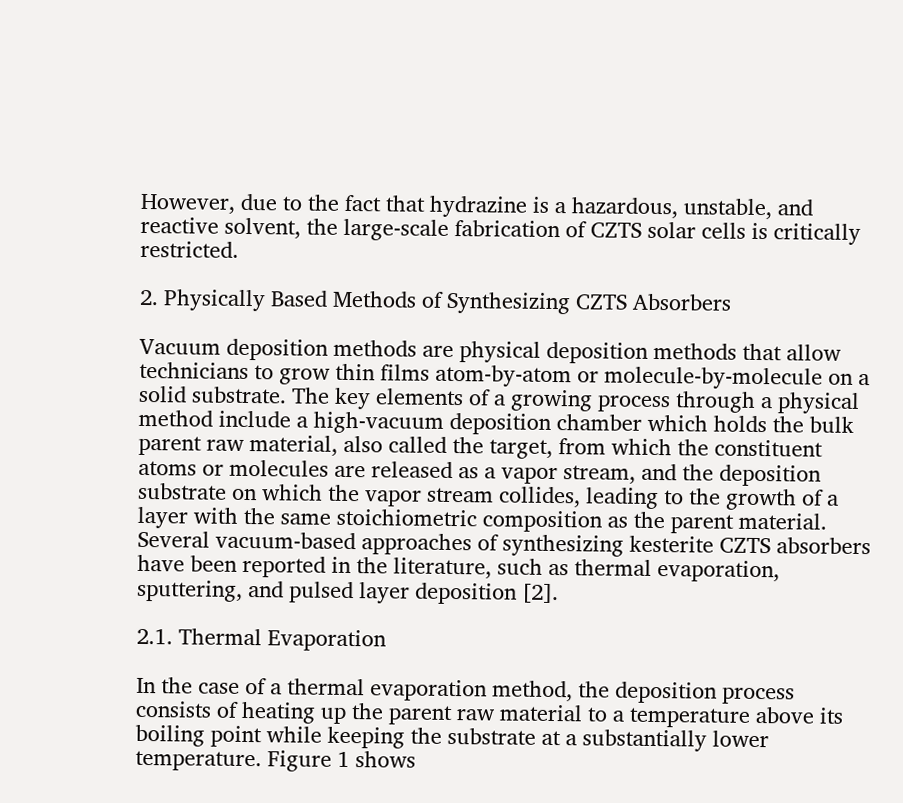However, due to the fact that hydrazine is a hazardous, unstable, and reactive solvent, the large-scale fabrication of CZTS solar cells is critically restricted.

2. Physically Based Methods of Synthesizing CZTS Absorbers

Vacuum deposition methods are physical deposition methods that allow technicians to grow thin films atom-by-atom or molecule-by-molecule on a solid substrate. The key elements of a growing process through a physical method include a high-vacuum deposition chamber which holds the bulk parent raw material, also called the target, from which the constituent atoms or molecules are released as a vapor stream, and the deposition substrate on which the vapor stream collides, leading to the growth of a layer with the same stoichiometric composition as the parent material. Several vacuum-based approaches of synthesizing kesterite CZTS absorbers have been reported in the literature, such as thermal evaporation, sputtering, and pulsed layer deposition [2].

2.1. Thermal Evaporation

In the case of a thermal evaporation method, the deposition process consists of heating up the parent raw material to a temperature above its boiling point while keeping the substrate at a substantially lower temperature. Figure 1 shows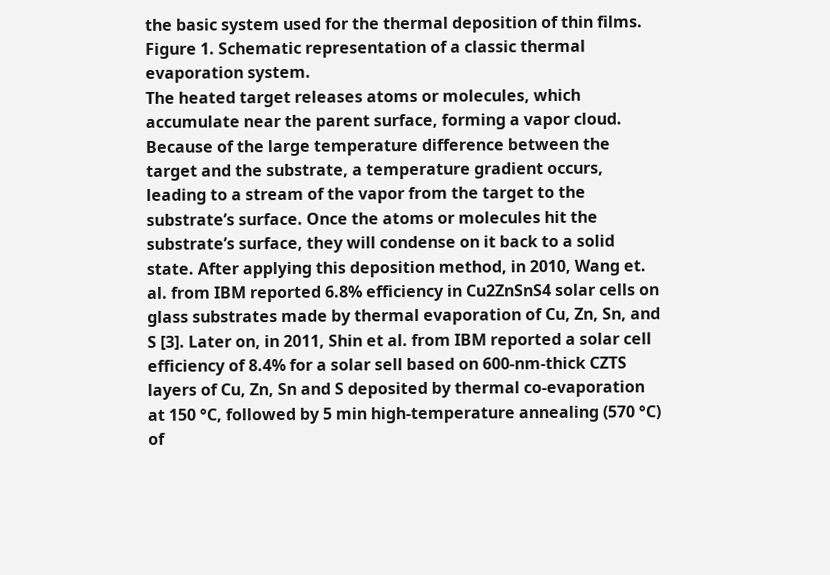the basic system used for the thermal deposition of thin films.
Figure 1. Schematic representation of a classic thermal evaporation system.
The heated target releases atoms or molecules, which accumulate near the parent surface, forming a vapor cloud. Because of the large temperature difference between the target and the substrate, a temperature gradient occurs, leading to a stream of the vapor from the target to the substrate’s surface. Once the atoms or molecules hit the substrate’s surface, they will condense on it back to a solid state. After applying this deposition method, in 2010, Wang et. al. from IBM reported 6.8% efficiency in Cu2ZnSnS4 solar cells on glass substrates made by thermal evaporation of Cu, Zn, Sn, and S [3]. Later on, in 2011, Shin et al. from IBM reported a solar cell efficiency of 8.4% for a solar sell based on 600-nm-thick CZTS layers of Cu, Zn, Sn and S deposited by thermal co-evaporation at 150 °C, followed by 5 min high-temperature annealing (570 °C) of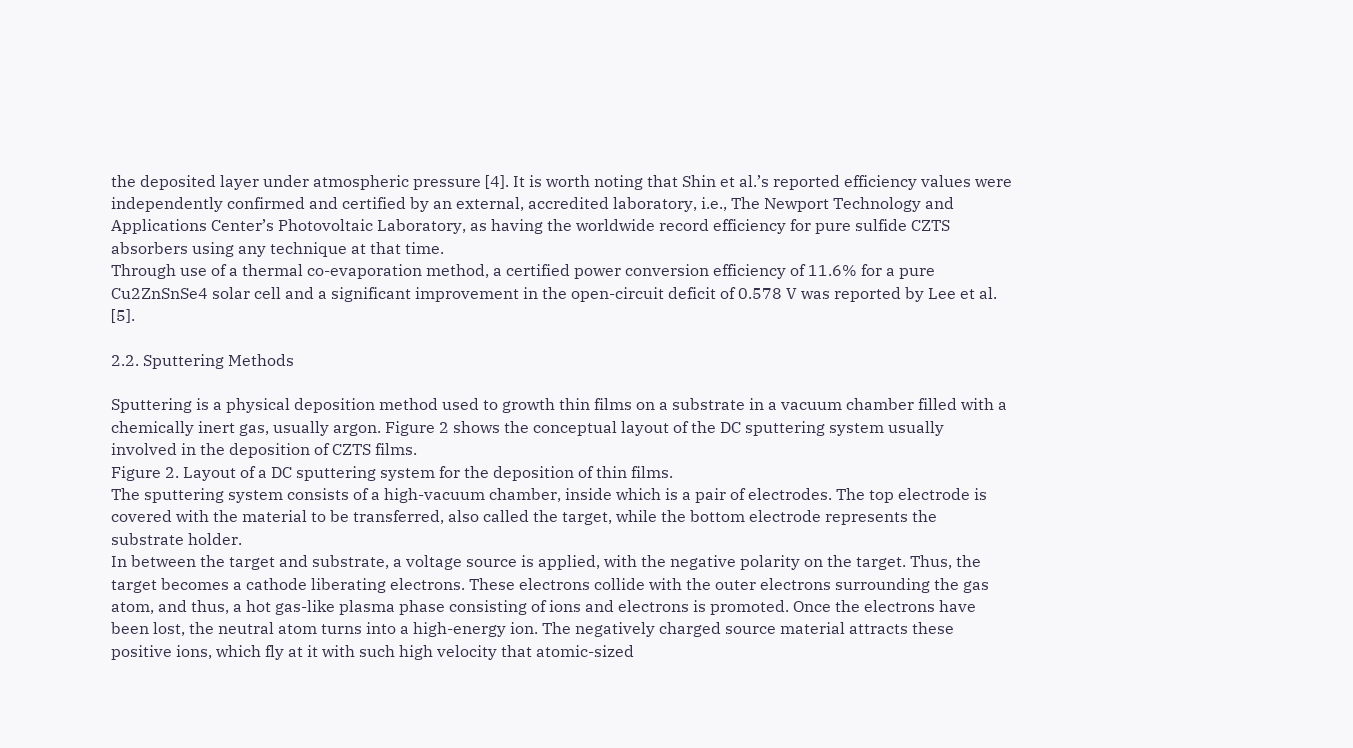the deposited layer under atmospheric pressure [4]. It is worth noting that Shin et al.’s reported efficiency values were independently confirmed and certified by an external, accredited laboratory, i.e., The Newport Technology and Applications Center’s Photovoltaic Laboratory, as having the worldwide record efficiency for pure sulfide CZTS absorbers using any technique at that time.
Through use of a thermal co-evaporation method, a certified power conversion efficiency of 11.6% for a pure Cu2ZnSnSe4 solar cell and a significant improvement in the open-circuit deficit of 0.578 V was reported by Lee et al. [5].

2.2. Sputtering Methods

Sputtering is a physical deposition method used to growth thin films on a substrate in a vacuum chamber filled with a chemically inert gas, usually argon. Figure 2 shows the conceptual layout of the DC sputtering system usually involved in the deposition of CZTS films.
Figure 2. Layout of a DC sputtering system for the deposition of thin films.
The sputtering system consists of a high-vacuum chamber, inside which is a pair of electrodes. The top electrode is covered with the material to be transferred, also called the target, while the bottom electrode represents the substrate holder.
In between the target and substrate, a voltage source is applied, with the negative polarity on the target. Thus, the target becomes a cathode liberating electrons. These electrons collide with the outer electrons surrounding the gas atom, and thus, a hot gas-like plasma phase consisting of ions and electrons is promoted. Once the electrons have been lost, the neutral atom turns into a high-energy ion. The negatively charged source material attracts these positive ions, which fly at it with such high velocity that atomic-sized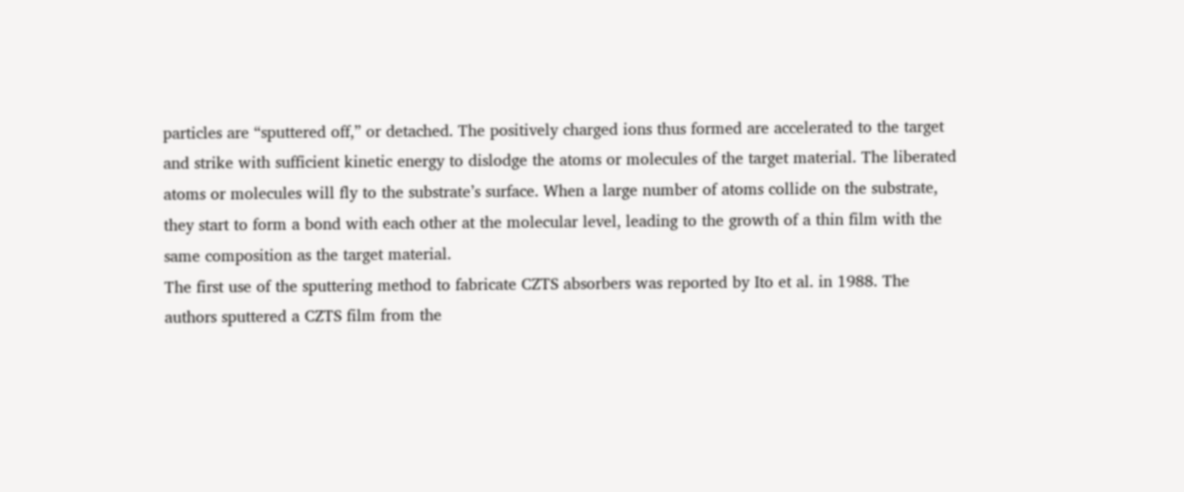particles are “sputtered off,” or detached. The positively charged ions thus formed are accelerated to the target and strike with sufficient kinetic energy to dislodge the atoms or molecules of the target material. The liberated atoms or molecules will fly to the substrate’s surface. When a large number of atoms collide on the substrate, they start to form a bond with each other at the molecular level, leading to the growth of a thin film with the same composition as the target material.
The first use of the sputtering method to fabricate CZTS absorbers was reported by Ito et al. in 1988. The authors sputtered a CZTS film from the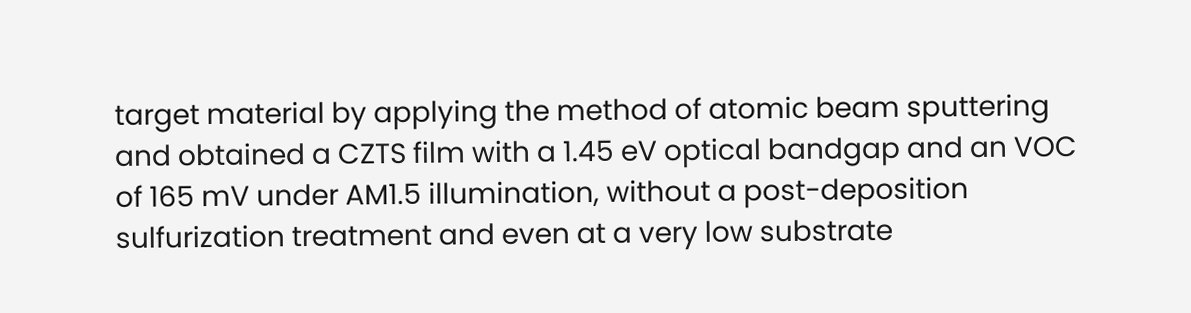target material by applying the method of atomic beam sputtering and obtained a CZTS film with a 1.45 eV optical bandgap and an VOC of 165 mV under AM1.5 illumination, without a post-deposition sulfurization treatment and even at a very low substrate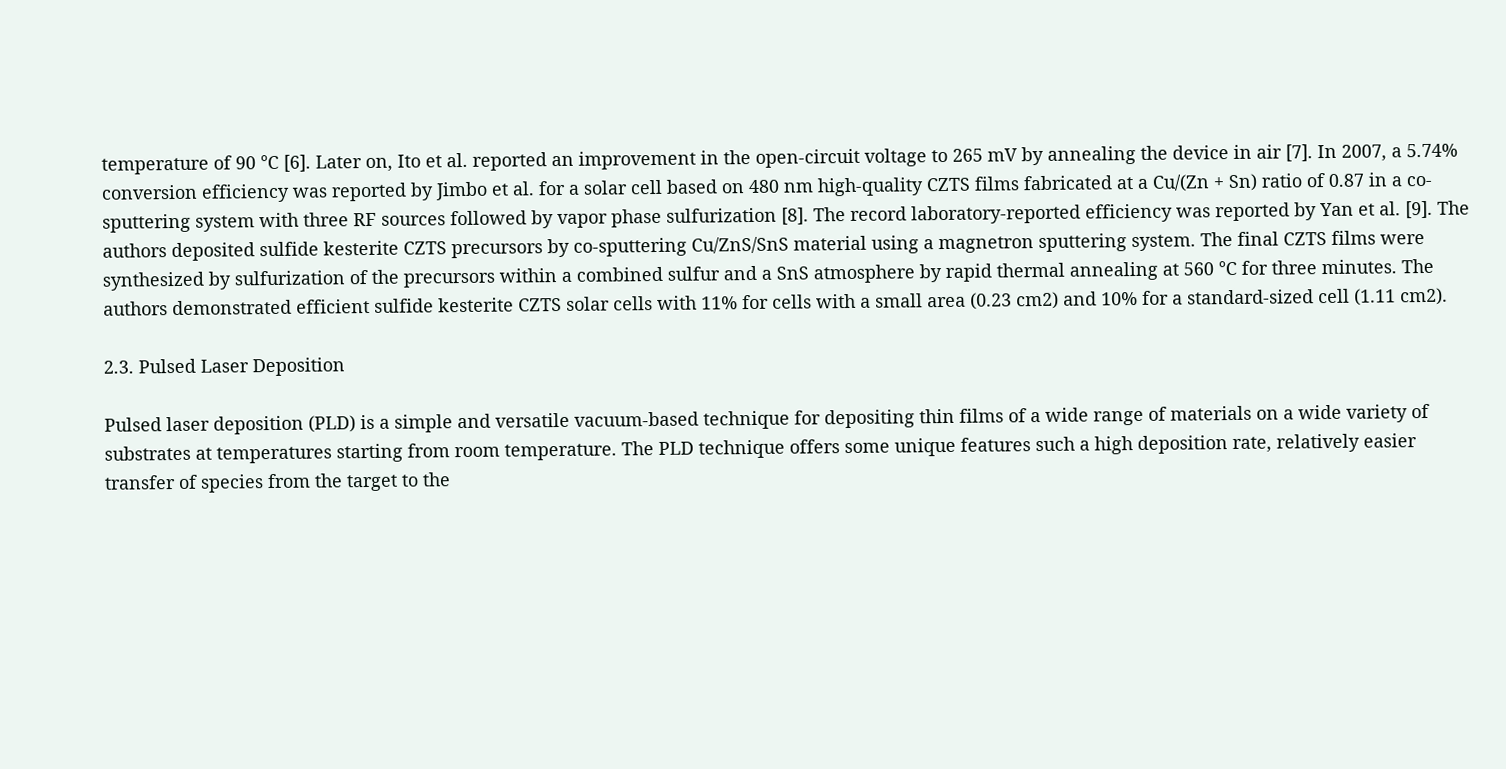temperature of 90 °C [6]. Later on, Ito et al. reported an improvement in the open-circuit voltage to 265 mV by annealing the device in air [7]. In 2007, a 5.74% conversion efficiency was reported by Jimbo et al. for a solar cell based on 480 nm high-quality CZTS films fabricated at a Cu/(Zn + Sn) ratio of 0.87 in a co-sputtering system with three RF sources followed by vapor phase sulfurization [8]. The record laboratory-reported efficiency was reported by Yan et al. [9]. The authors deposited sulfide kesterite CZTS precursors by co-sputtering Cu/ZnS/SnS material using a magnetron sputtering system. The final CZTS films were synthesized by sulfurization of the precursors within a combined sulfur and a SnS atmosphere by rapid thermal annealing at 560 °C for three minutes. The authors demonstrated efficient sulfide kesterite CZTS solar cells with 11% for cells with a small area (0.23 cm2) and 10% for a standard-sized cell (1.11 cm2).

2.3. Pulsed Laser Deposition

Pulsed laser deposition (PLD) is a simple and versatile vacuum-based technique for depositing thin films of a wide range of materials on a wide variety of substrates at temperatures starting from room temperature. The PLD technique offers some unique features such a high deposition rate, relatively easier transfer of species from the target to the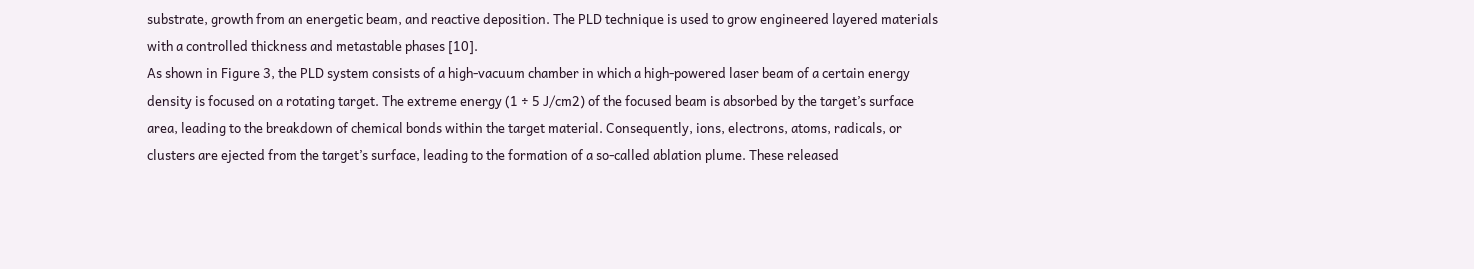substrate, growth from an energetic beam, and reactive deposition. The PLD technique is used to grow engineered layered materials with a controlled thickness and metastable phases [10].
As shown in Figure 3, the PLD system consists of a high-vacuum chamber in which a high-powered laser beam of a certain energy density is focused on a rotating target. The extreme energy (1 ÷ 5 J/cm2) of the focused beam is absorbed by the target’s surface area, leading to the breakdown of chemical bonds within the target material. Consequently, ions, electrons, atoms, radicals, or clusters are ejected from the target’s surface, leading to the formation of a so-called ablation plume. These released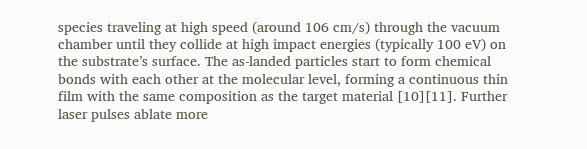species traveling at high speed (around 106 cm/s) through the vacuum chamber until they collide at high impact energies (typically 100 eV) on the substrate’s surface. The as-landed particles start to form chemical bonds with each other at the molecular level, forming a continuous thin film with the same composition as the target material [10][11]. Further laser pulses ablate more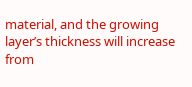material, and the growing layer’s thickness will increase from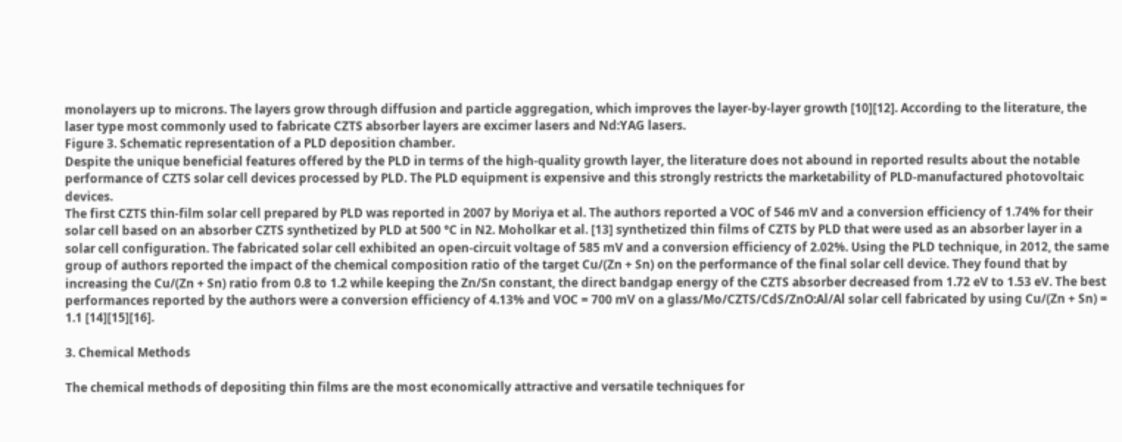monolayers up to microns. The layers grow through diffusion and particle aggregation, which improves the layer-by-layer growth [10][12]. According to the literature, the laser type most commonly used to fabricate CZTS absorber layers are excimer lasers and Nd:YAG lasers.
Figure 3. Schematic representation of a PLD deposition chamber.
Despite the unique beneficial features offered by the PLD in terms of the high-quality growth layer, the literature does not abound in reported results about the notable performance of CZTS solar cell devices processed by PLD. The PLD equipment is expensive and this strongly restricts the marketability of PLD-manufactured photovoltaic devices.
The first CZTS thin-film solar cell prepared by PLD was reported in 2007 by Moriya et al. The authors reported a VOC of 546 mV and a conversion efficiency of 1.74% for their solar cell based on an absorber CZTS synthetized by PLD at 500 °C in N2. Moholkar et al. [13] synthetized thin films of CZTS by PLD that were used as an absorber layer in a solar cell configuration. The fabricated solar cell exhibited an open-circuit voltage of 585 mV and a conversion efficiency of 2.02%. Using the PLD technique, in 2012, the same group of authors reported the impact of the chemical composition ratio of the target Cu/(Zn + Sn) on the performance of the final solar cell device. They found that by increasing the Cu/(Zn + Sn) ratio from 0.8 to 1.2 while keeping the Zn/Sn constant, the direct bandgap energy of the CZTS absorber decreased from 1.72 eV to 1.53 eV. The best performances reported by the authors were a conversion efficiency of 4.13% and VOC = 700 mV on a glass/Mo/CZTS/CdS/ZnO:Al/Al solar cell fabricated by using Cu/(Zn + Sn) = 1.1 [14][15][16].

3. Chemical Methods

The chemical methods of depositing thin films are the most economically attractive and versatile techniques for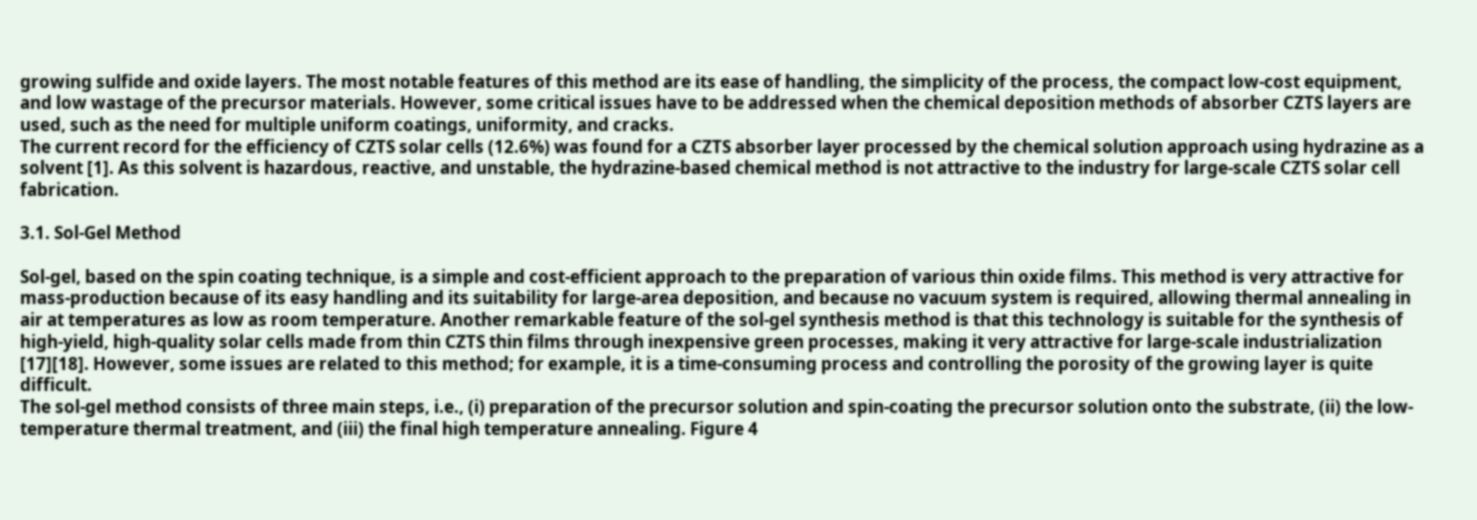growing sulfide and oxide layers. The most notable features of this method are its ease of handling, the simplicity of the process, the compact low-cost equipment, and low wastage of the precursor materials. However, some critical issues have to be addressed when the chemical deposition methods of absorber CZTS layers are used, such as the need for multiple uniform coatings, uniformity, and cracks.
The current record for the efficiency of CZTS solar cells (12.6%) was found for a CZTS absorber layer processed by the chemical solution approach using hydrazine as a solvent [1]. As this solvent is hazardous, reactive, and unstable, the hydrazine-based chemical method is not attractive to the industry for large-scale CZTS solar cell fabrication.

3.1. Sol-Gel Method

Sol-gel, based on the spin coating technique, is a simple and cost-efficient approach to the preparation of various thin oxide films. This method is very attractive for mass-production because of its easy handling and its suitability for large-area deposition, and because no vacuum system is required, allowing thermal annealing in air at temperatures as low as room temperature. Another remarkable feature of the sol-gel synthesis method is that this technology is suitable for the synthesis of high-yield, high-quality solar cells made from thin CZTS thin films through inexpensive green processes, making it very attractive for large-scale industrialization [17][18]. However, some issues are related to this method; for example, it is a time-consuming process and controlling the porosity of the growing layer is quite difficult.
The sol-gel method consists of three main steps, i.e., (i) preparation of the precursor solution and spin-coating the precursor solution onto the substrate, (ii) the low-temperature thermal treatment, and (iii) the final high temperature annealing. Figure 4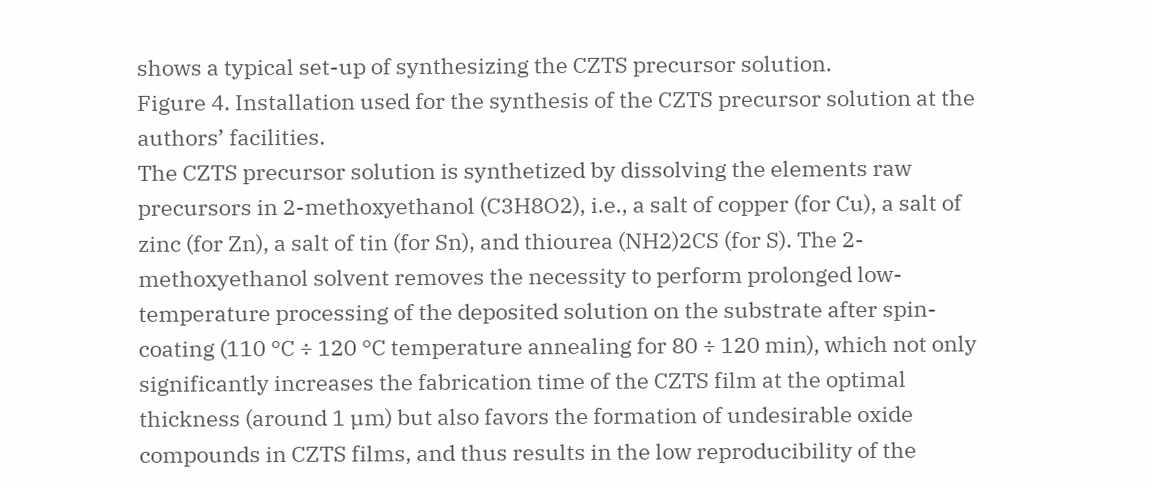shows a typical set-up of synthesizing the CZTS precursor solution.
Figure 4. Installation used for the synthesis of the CZTS precursor solution at the authors’ facilities.
The CZTS precursor solution is synthetized by dissolving the elements raw precursors in 2-methoxyethanol (C3H8O2), i.e., a salt of copper (for Cu), a salt of zinc (for Zn), a salt of tin (for Sn), and thiourea (NH2)2CS (for S). The 2-methoxyethanol solvent removes the necessity to perform prolonged low-temperature processing of the deposited solution on the substrate after spin-coating (110 °C ÷ 120 °C temperature annealing for 80 ÷ 120 min), which not only significantly increases the fabrication time of the CZTS film at the optimal thickness (around 1 µm) but also favors the formation of undesirable oxide compounds in CZTS films, and thus results in the low reproducibility of the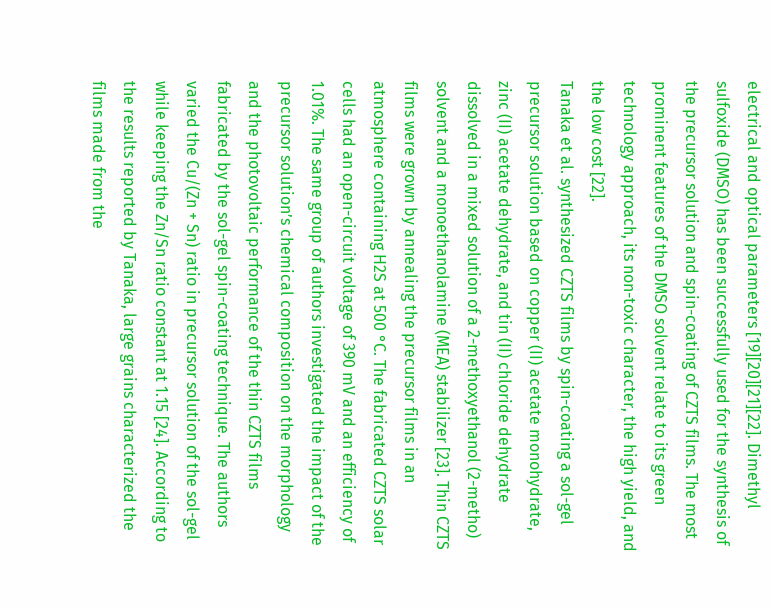electrical and optical parameters [19][20][21][22]. Dimethyl sulfoxide (DMSO) has been successfully used for the synthesis of the precursor solution and spin-coating of CZTS films. The most prominent features of the DMSO solvent relate to its green technology approach, its non-toxic character, the high yield, and the low cost [22].
Tanaka et al. synthesized CZTS films by spin-coating a sol-gel precursor solution based on copper (II) acetate monohydrate, zinc (II) acetate dehydrate, and tin (II) chloride dehydrate dissolved in a mixed solution of a 2-methoxyethanol (2-metho) solvent and a monoethanolamine (MEA) stabilizer [23]. Thin CZTS films were grown by annealing the precursor films in an atmosphere containing H2S at 500 °C. The fabricated CZTS solar cells had an open-circuit voltage of 390 mV and an efficiency of 1.01%. The same group of authors investigated the impact of the precursor solution’s chemical composition on the morphology and the photovoltaic performance of the thin CZTS films fabricated by the sol-gel spin-coating technique. The authors varied the Cu/(Zn + Sn) ratio in precursor solution of the sol-gel while keeping the Zn/Sn ratio constant at 1.15 [24]. According to the results reported by Tanaka, large grains characterized the films made from the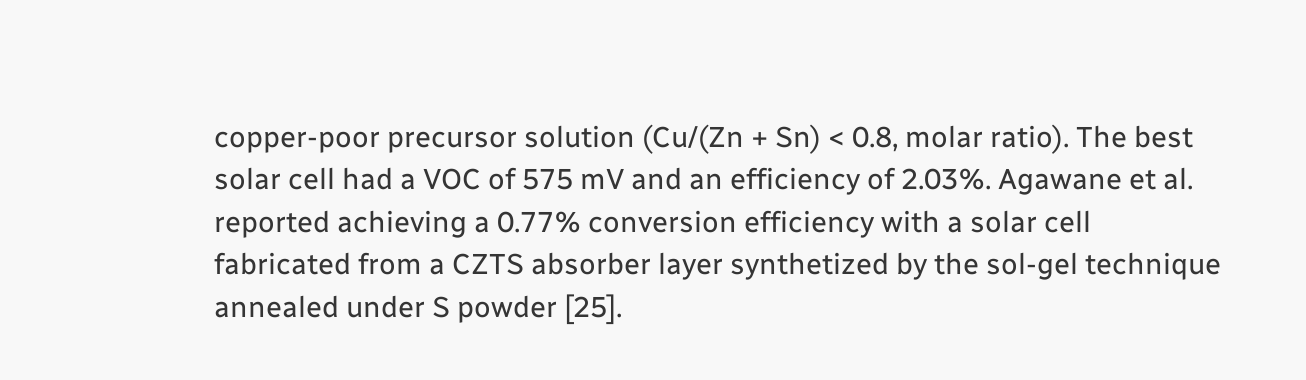copper-poor precursor solution (Cu/(Zn + Sn) < 0.8, molar ratio). The best solar cell had a VOC of 575 mV and an efficiency of 2.03%. Agawane et al. reported achieving a 0.77% conversion efficiency with a solar cell fabricated from a CZTS absorber layer synthetized by the sol-gel technique annealed under S powder [25].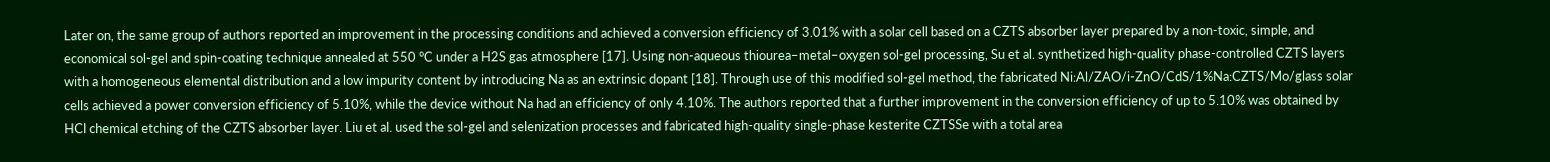Later on, the same group of authors reported an improvement in the processing conditions and achieved a conversion efficiency of 3.01% with a solar cell based on a CZTS absorber layer prepared by a non-toxic, simple, and economical sol-gel and spin-coating technique annealed at 550 °C under a H2S gas atmosphere [17]. Using non-aqueous thiourea–metal–oxygen sol-gel processing, Su et al. synthetized high-quality phase-controlled CZTS layers with a homogeneous elemental distribution and a low impurity content by introducing Na as an extrinsic dopant [18]. Through use of this modified sol-gel method, the fabricated Ni:Al/ZAO/i-ZnO/CdS/1%Na:CZTS/Mo/glass solar cells achieved a power conversion efficiency of 5.10%, while the device without Na had an efficiency of only 4.10%. The authors reported that a further improvement in the conversion efficiency of up to 5.10% was obtained by HCl chemical etching of the CZTS absorber layer. Liu et al. used the sol-gel and selenization processes and fabricated high-quality single-phase kesterite CZTSSe with a total area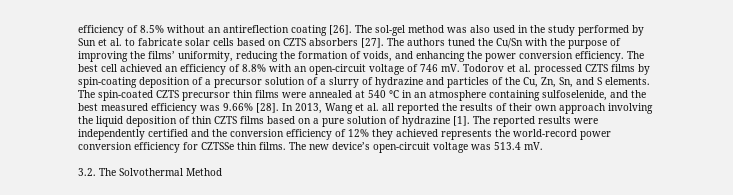efficiency of 8.5% without an antireflection coating [26]. The sol-gel method was also used in the study performed by Sun et al. to fabricate solar cells based on CZTS absorbers [27]. The authors tuned the Cu/Sn with the purpose of improving the films’ uniformity, reducing the formation of voids, and enhancing the power conversion efficiency. The best cell achieved an efficiency of 8.8% with an open-circuit voltage of 746 mV. Todorov et al. processed CZTS films by spin-coating deposition of a precursor solution of a slurry of hydrazine and particles of the Cu, Zn, Sn, and S elements. The spin-coated CZTS precursor thin films were annealed at 540 °C in an atmosphere containing sulfoselenide, and the best measured efficiency was 9.66% [28]. In 2013, Wang et al. all reported the results of their own approach involving the liquid deposition of thin CZTS films based on a pure solution of hydrazine [1]. The reported results were independently certified and the conversion efficiency of 12% they achieved represents the world-record power conversion efficiency for CZTSSe thin films. The new device’s open-circuit voltage was 513.4 mV.

3.2. The Solvothermal Method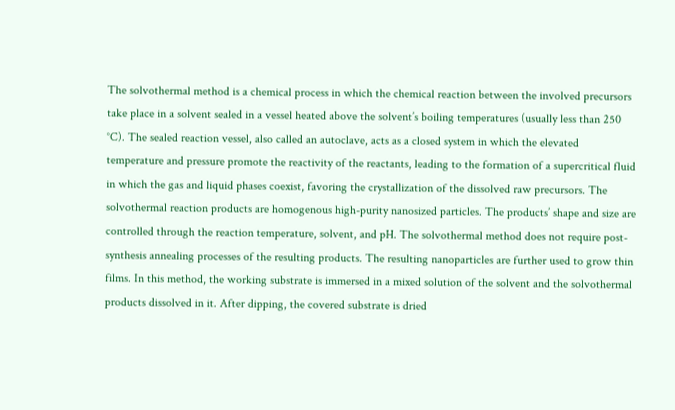The solvothermal method is a chemical process in which the chemical reaction between the involved precursors take place in a solvent sealed in a vessel heated above the solvent’s boiling temperatures (usually less than 250 °C). The sealed reaction vessel, also called an autoclave, acts as a closed system in which the elevated temperature and pressure promote the reactivity of the reactants, leading to the formation of a supercritical fluid in which the gas and liquid phases coexist, favoring the crystallization of the dissolved raw precursors. The solvothermal reaction products are homogenous high-purity nanosized particles. The products’ shape and size are controlled through the reaction temperature, solvent, and pH. The solvothermal method does not require post-synthesis annealing processes of the resulting products. The resulting nanoparticles are further used to grow thin films. In this method, the working substrate is immersed in a mixed solution of the solvent and the solvothermal products dissolved in it. After dipping, the covered substrate is dried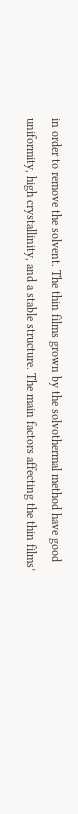in order to remove the solvent. The thin films grown by the solvothermal method have good uniformity, high crystallinity, and a stable structure. The main factors affecting the thin films’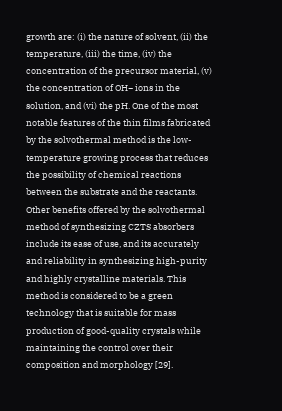growth are: (i) the nature of solvent, (ii) the temperature, (iii) the time, (iv) the concentration of the precursor material, (v) the concentration of OH− ions in the solution, and (vi) the pH. One of the most notable features of the thin films fabricated by the solvothermal method is the low-temperature growing process that reduces the possibility of chemical reactions between the substrate and the reactants. Other benefits offered by the solvothermal method of synthesizing CZTS absorbers include its ease of use, and its accurately and reliability in synthesizing high-purity and highly crystalline materials. This method is considered to be a green technology that is suitable for mass production of good-quality crystals while maintaining the control over their composition and morphology [29].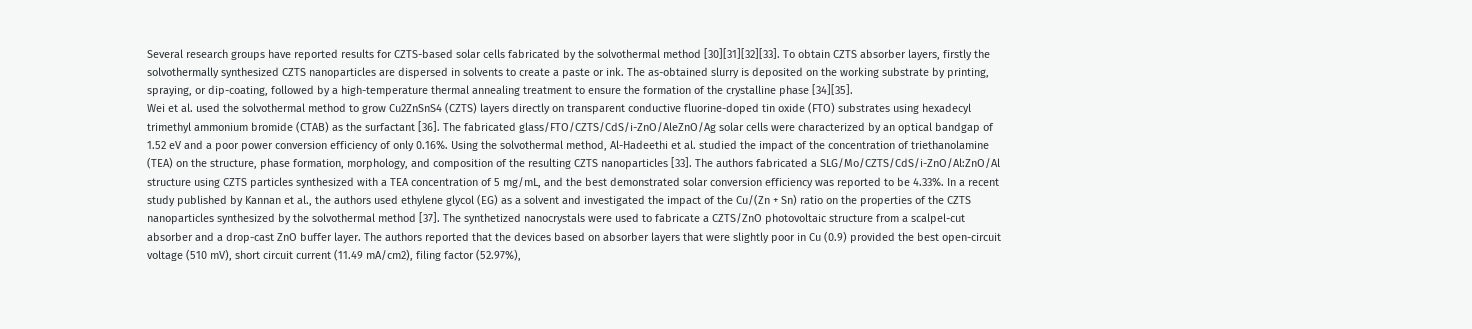Several research groups have reported results for CZTS-based solar cells fabricated by the solvothermal method [30][31][32][33]. To obtain CZTS absorber layers, firstly the solvothermally synthesized CZTS nanoparticles are dispersed in solvents to create a paste or ink. The as-obtained slurry is deposited on the working substrate by printing, spraying, or dip-coating, followed by a high-temperature thermal annealing treatment to ensure the formation of the crystalline phase [34][35].
Wei et al. used the solvothermal method to grow Cu2ZnSnS4 (CZTS) layers directly on transparent conductive fluorine-doped tin oxide (FTO) substrates using hexadecyl trimethyl ammonium bromide (CTAB) as the surfactant [36]. The fabricated glass/FTO/CZTS/CdS/i-ZnO/AleZnO/Ag solar cells were characterized by an optical bandgap of 1.52 eV and a poor power conversion efficiency of only 0.16%. Using the solvothermal method, Al-Hadeethi et al. studied the impact of the concentration of triethanolamine (TEA) on the structure, phase formation, morphology, and composition of the resulting CZTS nanoparticles [33]. The authors fabricated a SLG/Mo/CZTS/CdS/i-ZnO/Al:ZnO/Al structure using CZTS particles synthesized with a TEA concentration of 5 mg/mL, and the best demonstrated solar conversion efficiency was reported to be 4.33%. In a recent study published by Kannan et al., the authors used ethylene glycol (EG) as a solvent and investigated the impact of the Cu/(Zn + Sn) ratio on the properties of the CZTS nanoparticles synthesized by the solvothermal method [37]. The synthetized nanocrystals were used to fabricate a CZTS/ZnO photovoltaic structure from a scalpel-cut absorber and a drop-cast ZnO buffer layer. The authors reported that the devices based on absorber layers that were slightly poor in Cu (0.9) provided the best open-circuit voltage (510 mV), short circuit current (11.49 mA/cm2), filing factor (52.97%),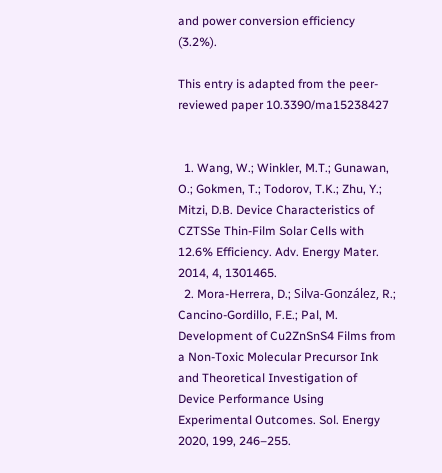and power conversion efficiency (3.2%).

This entry is adapted from the peer-reviewed paper 10.3390/ma15238427


  1. Wang, W.; Winkler, M.T.; Gunawan, O.; Gokmen, T.; Todorov, T.K.; Zhu, Y.; Mitzi, D.B. Device Characteristics of CZTSSe Thin-Film Solar Cells with 12.6% Efficiency. Adv. Energy Mater. 2014, 4, 1301465.
  2. Mora-Herrera, D.; Silva-González, R.; Cancino-Gordillo, F.E.; Pal, M. Development of Cu2ZnSnS4 Films from a Non-Toxic Molecular Precursor Ink and Theoretical Investigation of Device Performance Using Experimental Outcomes. Sol. Energy 2020, 199, 246–255.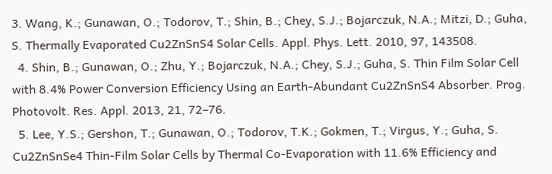3. Wang, K.; Gunawan, O.; Todorov, T.; Shin, B.; Chey, S.J.; Bojarczuk, N.A.; Mitzi, D.; Guha, S. Thermally Evaporated Cu2ZnSnS4 Solar Cells. Appl. Phys. Lett. 2010, 97, 143508.
  4. Shin, B.; Gunawan, O.; Zhu, Y.; Bojarczuk, N.A.; Chey, S.J.; Guha, S. Thin Film Solar Cell with 8.4% Power Conversion Efficiency Using an Earth-Abundant Cu2ZnSnS4 Absorber. Prog. Photovolt. Res. Appl. 2013, 21, 72–76.
  5. Lee, Y.S.; Gershon, T.; Gunawan, O.; Todorov, T.K.; Gokmen, T.; Virgus, Y.; Guha, S. Cu2ZnSnSe4 Thin-Film Solar Cells by Thermal Co-Evaporation with 11.6% Efficiency and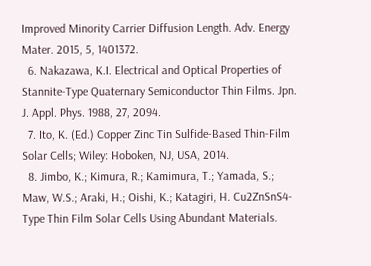Improved Minority Carrier Diffusion Length. Adv. Energy Mater. 2015, 5, 1401372.
  6. Nakazawa, K.I. Electrical and Optical Properties of Stannite-Type Quaternary Semiconductor Thin Films. Jpn. J. Appl. Phys. 1988, 27, 2094.
  7. Ito, K. (Ed.) Copper Zinc Tin Sulfide-Based Thin-Film Solar Cells; Wiley: Hoboken, NJ, USA, 2014.
  8. Jimbo, K.; Kimura, R.; Kamimura, T.; Yamada, S.; Maw, W.S.; Araki, H.; Oishi, K.; Katagiri, H. Cu2ZnSnS4-Type Thin Film Solar Cells Using Abundant Materials.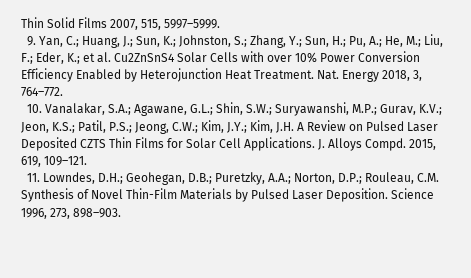Thin Solid Films 2007, 515, 5997–5999.
  9. Yan, C.; Huang, J.; Sun, K.; Johnston, S.; Zhang, Y.; Sun, H.; Pu, A.; He, M.; Liu, F.; Eder, K.; et al. Cu2ZnSnS4 Solar Cells with over 10% Power Conversion Efficiency Enabled by Heterojunction Heat Treatment. Nat. Energy 2018, 3, 764–772.
  10. Vanalakar, S.A.; Agawane, G.L.; Shin, S.W.; Suryawanshi, M.P.; Gurav, K.V.; Jeon, K.S.; Patil, P.S.; Jeong, C.W.; Kim, J.Y.; Kim, J.H. A Review on Pulsed Laser Deposited CZTS Thin Films for Solar Cell Applications. J. Alloys Compd. 2015, 619, 109–121.
  11. Lowndes, D.H.; Geohegan, D.B.; Puretzky, A.A.; Norton, D.P.; Rouleau, C.M. Synthesis of Novel Thin-Film Materials by Pulsed Laser Deposition. Science 1996, 273, 898–903.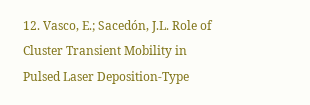12. Vasco, E.; Sacedón, J.L. Role of Cluster Transient Mobility in Pulsed Laser Deposition-Type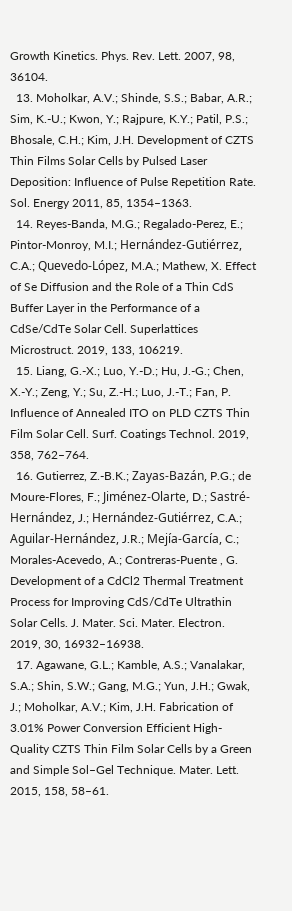Growth Kinetics. Phys. Rev. Lett. 2007, 98, 36104.
  13. Moholkar, A.V.; Shinde, S.S.; Babar, A.R.; Sim, K.-U.; Kwon, Y.; Rajpure, K.Y.; Patil, P.S.; Bhosale, C.H.; Kim, J.H. Development of CZTS Thin Films Solar Cells by Pulsed Laser Deposition: Influence of Pulse Repetition Rate. Sol. Energy 2011, 85, 1354–1363.
  14. Reyes-Banda, M.G.; Regalado-Perez, E.; Pintor-Monroy, M.I.; Hernández-Gutiérrez, C.A.; Quevedo-López, M.A.; Mathew, X. Effect of Se Diffusion and the Role of a Thin CdS Buffer Layer in the Performance of a CdSe/CdTe Solar Cell. Superlattices Microstruct. 2019, 133, 106219.
  15. Liang, G.-X.; Luo, Y.-D.; Hu, J.-G.; Chen, X.-Y.; Zeng, Y.; Su, Z.-H.; Luo, J.-T.; Fan, P. Influence of Annealed ITO on PLD CZTS Thin Film Solar Cell. Surf. Coatings Technol. 2019, 358, 762–764.
  16. Gutierrez, Z.-B.K.; Zayas-Bazán, P.G.; de Moure-Flores, F.; Jiménez-Olarte, D.; Sastré-Hernández, J.; Hernández-Gutiérrez, C.A.; Aguilar-Hernández, J.R.; Mejía-García, C.; Morales-Acevedo, A.; Contreras-Puente , G. Development of a CdCl2 Thermal Treatment Process for Improving CdS/CdTe Ultrathin Solar Cells. J. Mater. Sci. Mater. Electron. 2019, 30, 16932–16938.
  17. Agawane, G.L.; Kamble, A.S.; Vanalakar, S.A.; Shin, S.W.; Gang, M.G.; Yun, J.H.; Gwak, J.; Moholkar, A.V.; Kim, J.H. Fabrication of 3.01% Power Conversion Efficient High-Quality CZTS Thin Film Solar Cells by a Green and Simple Sol–Gel Technique. Mater. Lett. 2015, 158, 58–61.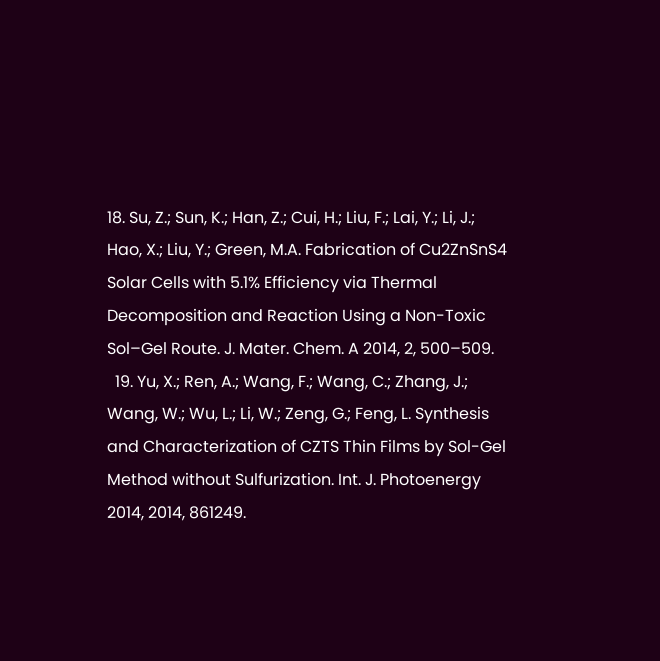18. Su, Z.; Sun, K.; Han, Z.; Cui, H.; Liu, F.; Lai, Y.; Li, J.; Hao, X.; Liu, Y.; Green, M.A. Fabrication of Cu2ZnSnS4 Solar Cells with 5.1% Efficiency via Thermal Decomposition and Reaction Using a Non-Toxic Sol–Gel Route. J. Mater. Chem. A 2014, 2, 500–509.
  19. Yu, X.; Ren, A.; Wang, F.; Wang, C.; Zhang, J.; Wang, W.; Wu, L.; Li, W.; Zeng, G.; Feng, L. Synthesis and Characterization of CZTS Thin Films by Sol-Gel Method without Sulfurization. Int. J. Photoenergy 2014, 2014, 861249.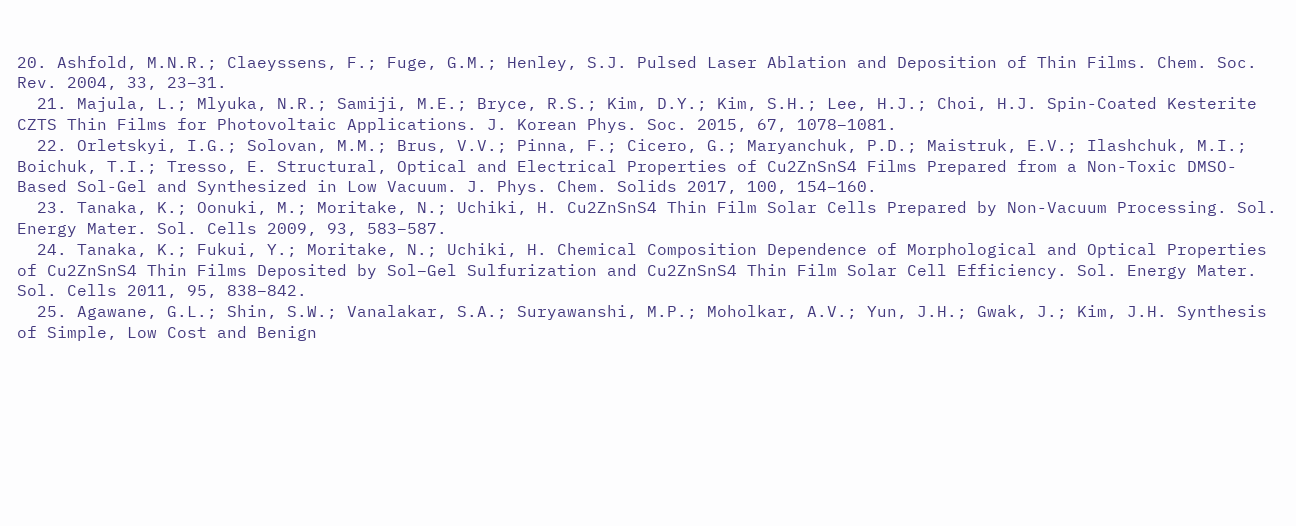20. Ashfold, M.N.R.; Claeyssens, F.; Fuge, G.M.; Henley, S.J. Pulsed Laser Ablation and Deposition of Thin Films. Chem. Soc. Rev. 2004, 33, 23–31.
  21. Majula, L.; Mlyuka, N.R.; Samiji, M.E.; Bryce, R.S.; Kim, D.Y.; Kim, S.H.; Lee, H.J.; Choi, H.J. Spin-Coated Kesterite CZTS Thin Films for Photovoltaic Applications. J. Korean Phys. Soc. 2015, 67, 1078–1081.
  22. Orletskyi, I.G.; Solovan, M.M.; Brus, V.V.; Pinna, F.; Cicero, G.; Maryanchuk, P.D.; Maistruk, E.V.; Ilashchuk, M.I.; Boichuk, T.I.; Tresso, E. Structural, Optical and Electrical Properties of Cu2ZnSnS4 Films Prepared from a Non-Toxic DMSO-Based Sol-Gel and Synthesized in Low Vacuum. J. Phys. Chem. Solids 2017, 100, 154–160.
  23. Tanaka, K.; Oonuki, M.; Moritake, N.; Uchiki, H. Cu2ZnSnS4 Thin Film Solar Cells Prepared by Non-Vacuum Processing. Sol. Energy Mater. Sol. Cells 2009, 93, 583–587.
  24. Tanaka, K.; Fukui, Y.; Moritake, N.; Uchiki, H. Chemical Composition Dependence of Morphological and Optical Properties of Cu2ZnSnS4 Thin Films Deposited by Sol–Gel Sulfurization and Cu2ZnSnS4 Thin Film Solar Cell Efficiency. Sol. Energy Mater. Sol. Cells 2011, 95, 838–842.
  25. Agawane, G.L.; Shin, S.W.; Vanalakar, S.A.; Suryawanshi, M.P.; Moholkar, A.V.; Yun, J.H.; Gwak, J.; Kim, J.H. Synthesis of Simple, Low Cost and Benign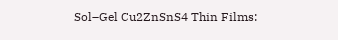Sol–Gel Cu2ZnSnS4 Thin Films: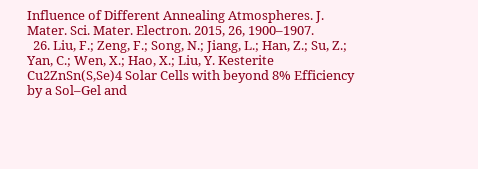Influence of Different Annealing Atmospheres. J. Mater. Sci. Mater. Electron. 2015, 26, 1900–1907.
  26. Liu, F.; Zeng, F.; Song, N.; Jiang, L.; Han, Z.; Su, Z.; Yan, C.; Wen, X.; Hao, X.; Liu, Y. Kesterite Cu2ZnSn(S,Se)4 Solar Cells with beyond 8% Efficiency by a Sol–Gel and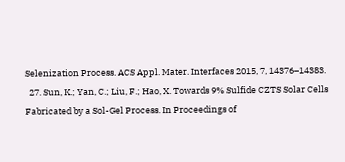Selenization Process. ACS Appl. Mater. Interfaces 2015, 7, 14376–14383.
  27. Sun, K.; Yan, C.; Liu, F.; Hao, X. Towards 9% Sulfide CZTS Solar Cells Fabricated by a Sol-Gel Process. In Proceedings of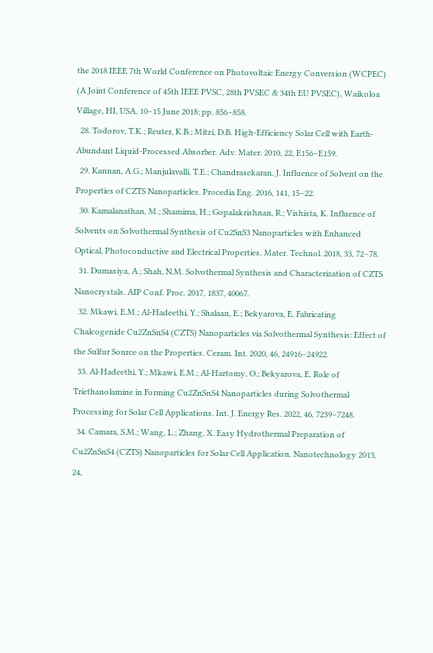the 2018 IEEE 7th World Conference on Photovoltaic Energy Conversion (WCPEC) (A Joint Conference of 45th IEEE PVSC, 28th PVSEC & 34th EU PVSEC), Waikoloa Village, HI, USA, 10–15 June 2018; pp. 856–858.
  28. Todorov, T.K.; Reuter, K.B.; Mitzi, D.B. High-Efficiency Solar Cell with Earth-Abundant Liquid-Processed Absorber. Adv. Mater. 2010, 22, E156–E159.
  29. Kannan, A.G.; Manjulavalli, T.E.; Chandrasekaran, J. Influence of Solvent on the Properties of CZTS Nanoparticles. Procedia Eng. 2016, 141, 15–22.
  30. Kamalanathan, M.; Shamima, H.; Gopalakrishnan, R.; Vishista, K. Influence of Solvents on Solvothermal Synthesis of Cu2SnS3 Nanoparticles with Enhanced Optical, Photoconductive and Electrical Properties. Mater. Technol. 2018, 33, 72–78.
  31. Dumasiya, A.; Shah, N.M. Solvothermal Synthesis and Characterization of CZTS Nanocrystals. AIP Conf. Proc. 2017, 1837, 40067.
  32. Mkawi, E.M.; Al-Hadeethi, Y.; Shalaan, E.; Bekyarova, E. Fabricating Chalcogenide Cu2ZnSnS4 (CZTS) Nanoparticles via Solvothermal Synthesis: Effect of the Sulfur Source on the Properties. Ceram. Int. 2020, 46, 24916–24922.
  33. Al-Hadeethi, Y.; Mkawi, E.M.; Al-Hartomy, O.; Bekyarova, E. Role of Triethanolamine in Forming Cu2ZnSnS4 Nanoparticles during Solvothermal Processing for Solar Cell Applications. Int. J. Energy Res. 2022, 46, 7239–7248.
  34. Camara, S.M.; Wang, L.; Zhang, X. Easy Hydrothermal Preparation of Cu2ZnSnS4 (CZTS) Nanoparticles for Solar Cell Application. Nanotechnology 2013, 24,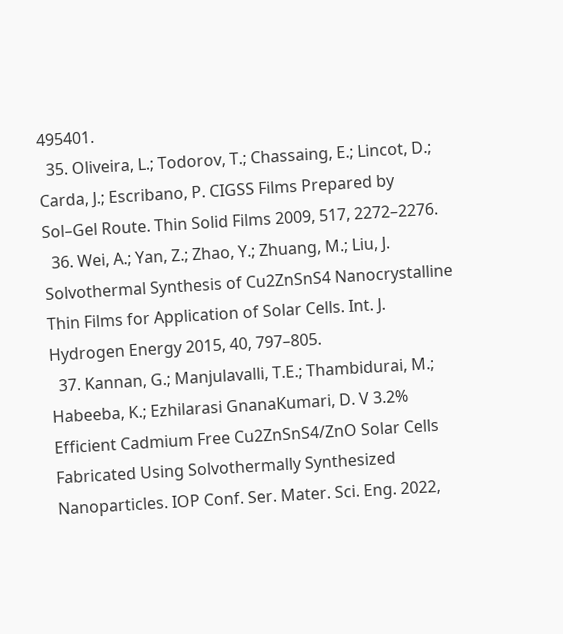495401.
  35. Oliveira, L.; Todorov, T.; Chassaing, E.; Lincot, D.; Carda, J.; Escribano, P. CIGSS Films Prepared by Sol–Gel Route. Thin Solid Films 2009, 517, 2272–2276.
  36. Wei, A.; Yan, Z.; Zhao, Y.; Zhuang, M.; Liu, J. Solvothermal Synthesis of Cu2ZnSnS4 Nanocrystalline Thin Films for Application of Solar Cells. Int. J. Hydrogen Energy 2015, 40, 797–805.
  37. Kannan, G.; Manjulavalli, T.E.; Thambidurai, M.; Habeeba, K.; Ezhilarasi GnanaKumari, D. V 3.2% Efficient Cadmium Free Cu2ZnSnS4/ZnO Solar Cells Fabricated Using Solvothermally Synthesized Nanoparticles. IOP Conf. Ser. Mater. Sci. Eng. 2022,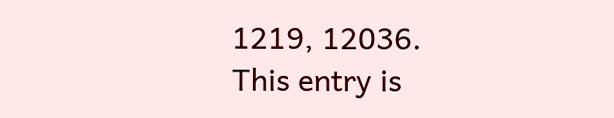1219, 12036.
This entry is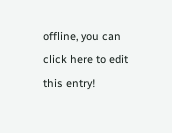offline, you can click here to edit this entry!